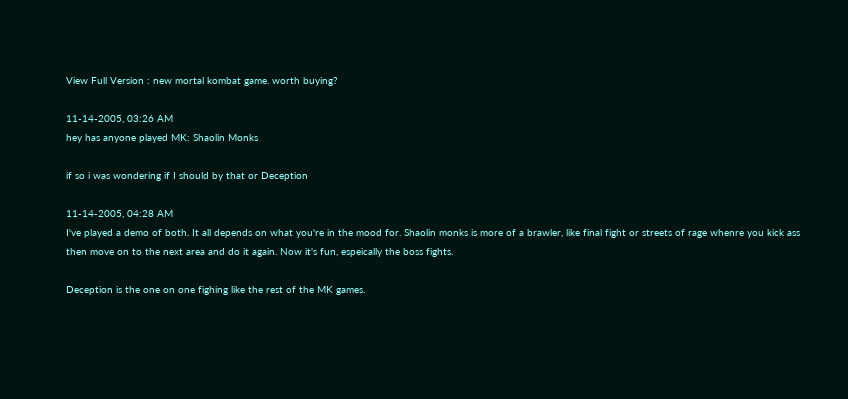View Full Version : new mortal kombat game. worth buying?

11-14-2005, 03:26 AM
hey has anyone played MK: Shaolin Monks

if so i was wondering if I should by that or Deception

11-14-2005, 04:28 AM
I've played a demo of both. It all depends on what you're in the mood for. Shaolin monks is more of a brawler, like final fight or streets of rage whenre you kick ass then move on to the next area and do it again. Now it's fun, espeically the boss fights.

Deception is the one on one fighing like the rest of the MK games.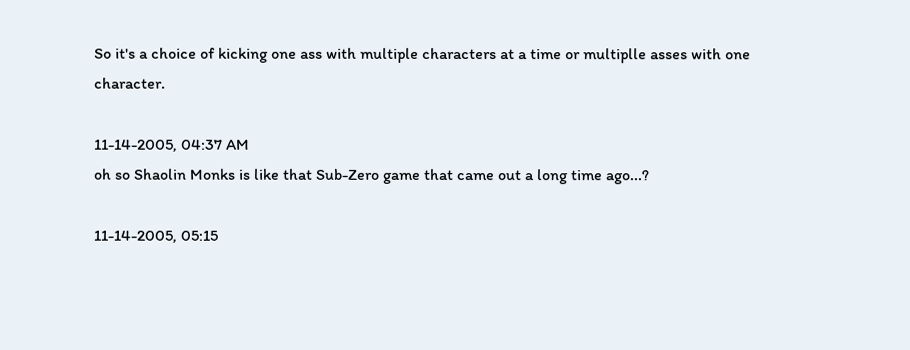So it's a choice of kicking one ass with multiple characters at a time or multiplle asses with one character.

11-14-2005, 04:37 AM
oh so Shaolin Monks is like that Sub-Zero game that came out a long time ago...?

11-14-2005, 05:15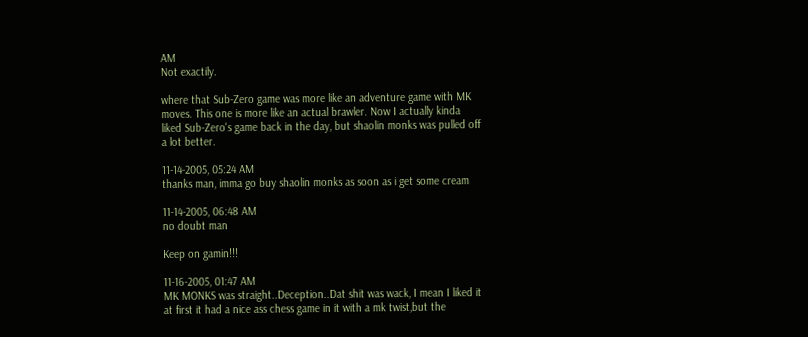AM
Not exactily.

where that Sub-Zero game was more like an adventure game with MK moves. This one is more like an actual brawler. Now I actually kinda liked Sub-Zero's game back in the day, but shaolin monks was pulled off a lot better.

11-14-2005, 05:24 AM
thanks man, imma go buy shaolin monks as soon as i get some cream

11-14-2005, 06:48 AM
no doubt man

Keep on gamin!!!

11-16-2005, 01:47 AM
MK MONKS was straight..Deception..Dat shit was wack, I mean I liked it at first it had a nice ass chess game in it with a mk twist,but the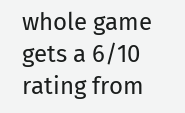whole game gets a 6/10 rating from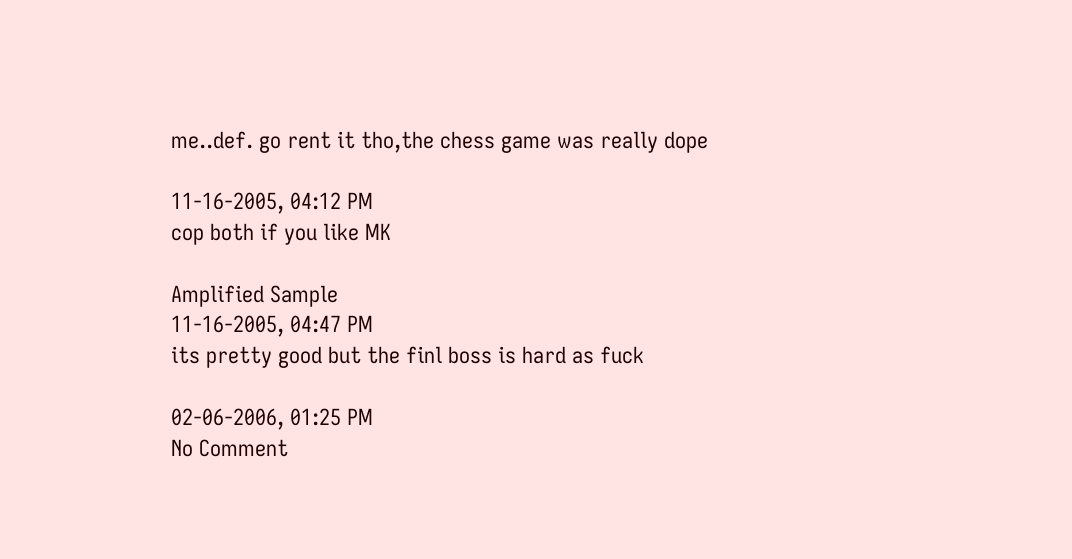me..def. go rent it tho,the chess game was really dope

11-16-2005, 04:12 PM
cop both if you like MK

Amplified Sample
11-16-2005, 04:47 PM
its pretty good but the finl boss is hard as fuck

02-06-2006, 01:25 PM
No Comment